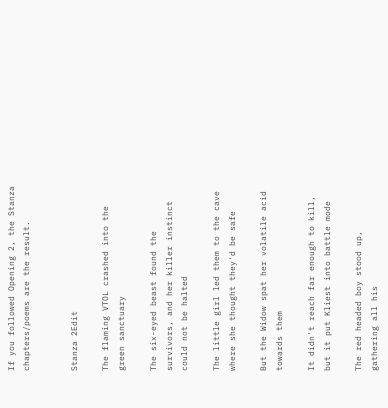If you followed Opening 2, the Stanza chapters/poems are the result.


Stanza 2Edit

The flaming VTOL crashed into the green sanctuary

The six-eyed beast found the survivors, and her killer instinct could not be halted

The little girl led them to the cave where she thought they'd be safe

But the Widow spat her volatile acid towards them

It didn't reach far enough to kill, but it put Kliest into battle mode

The red headed boy stood up, gathering all his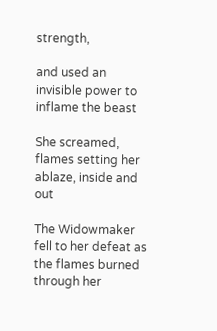strength,

and used an invisible power to inflame the beast

She screamed, flames setting her ablaze, inside and out

The Widowmaker fell to her defeat as the flames burned through her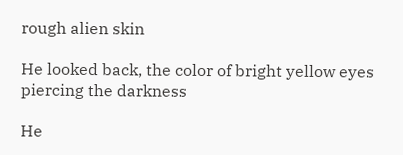rough alien skin

He looked back, the color of bright yellow eyes piercing the darkness

He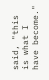said, "this is what I have become."